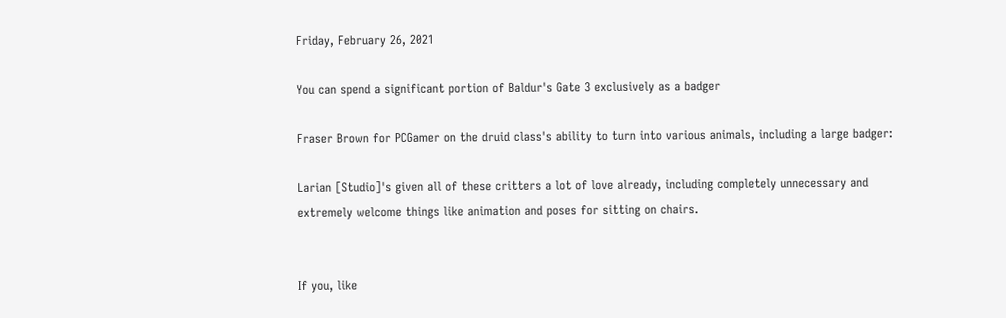Friday, February 26, 2021

You can spend a significant portion of Baldur's Gate 3 exclusively as a badger

Fraser Brown for PCGamer on the druid class's ability to turn into various animals, including a large badger:

Larian [Studio]'s given all of these critters a lot of love already, including completely unnecessary and extremely welcome things like animation and poses for sitting on chairs.


If you, like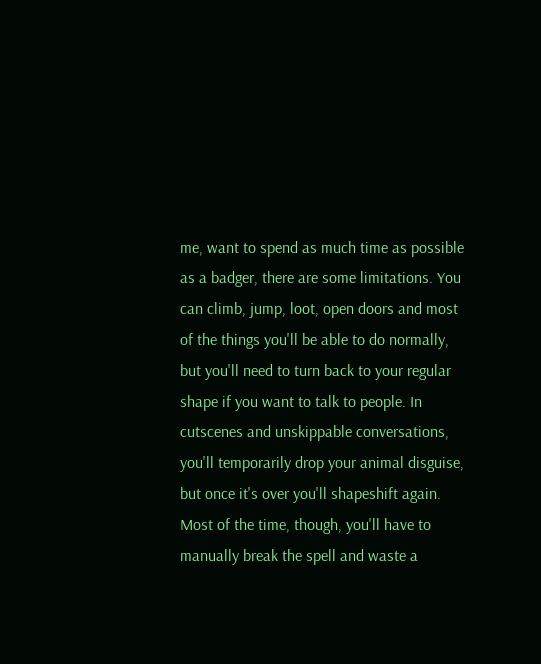me, want to spend as much time as possible as a badger, there are some limitations. You can climb, jump, loot, open doors and most of the things you'll be able to do normally, but you'll need to turn back to your regular shape if you want to talk to people. In cutscenes and unskippable conversations, you'll temporarily drop your animal disguise, but once it's over you'll shapeshift again. Most of the time, though, you'll have to manually break the spell and waste a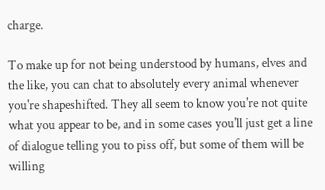charge.

To make up for not being understood by humans, elves and the like, you can chat to absolutely every animal whenever you're shapeshifted. They all seem to know you're not quite what you appear to be, and in some cases you'll just get a line of dialogue telling you to piss off, but some of them will be willing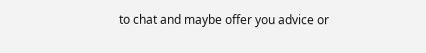to chat and maybe offer you advice or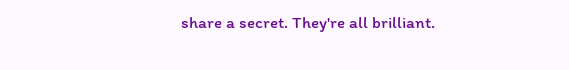share a secret. They're all brilliant.